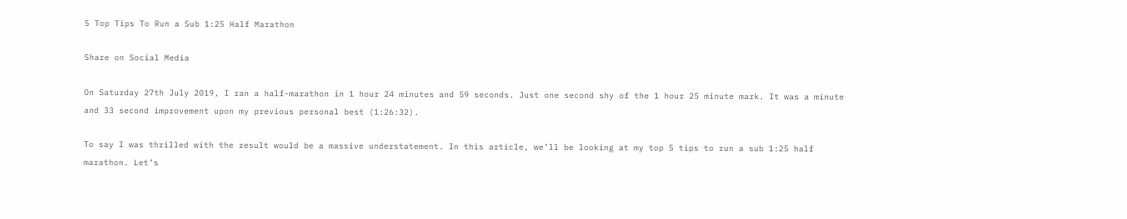5 Top Tips To Run a Sub 1:25 Half Marathon

Share on Social Media

On Saturday 27th July 2019, I ran a half-marathon in 1 hour 24 minutes and 59 seconds. Just one second shy of the 1 hour 25 minute mark. It was a minute and 33 second improvement upon my previous personal best (1:26:32).

To say I was thrilled with the result would be a massive understatement. In this article, we’ll be looking at my top 5 tips to run a sub 1:25 half marathon. Let’s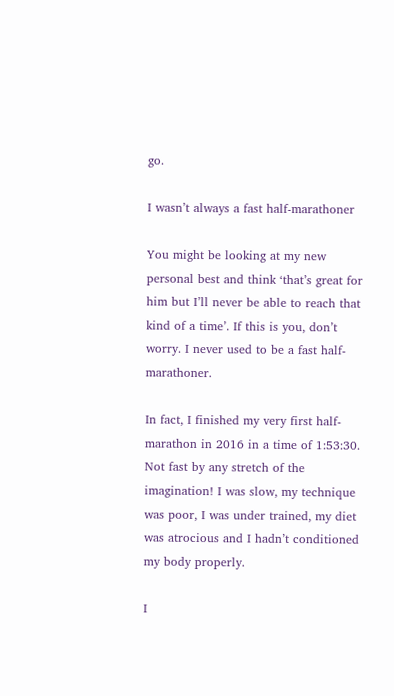go.

I wasn’t always a fast half-marathoner

You might be looking at my new personal best and think ‘that’s great for him but I’ll never be able to reach that kind of a time’. If this is you, don’t worry. I never used to be a fast half-marathoner.

In fact, I finished my very first half-marathon in 2016 in a time of 1:53:30. Not fast by any stretch of the imagination! I was slow, my technique was poor, I was under trained, my diet was atrocious and I hadn’t conditioned my body properly.

I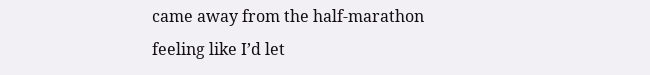came away from the half-marathon feeling like I’d let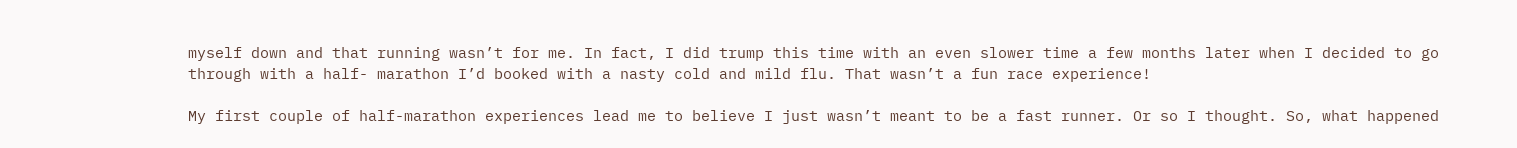myself down and that running wasn’t for me. In fact, I did trump this time with an even slower time a few months later when I decided to go through with a half- marathon I’d booked with a nasty cold and mild flu. That wasn’t a fun race experience!

My first couple of half-marathon experiences lead me to believe I just wasn’t meant to be a fast runner. Or so I thought. So, what happened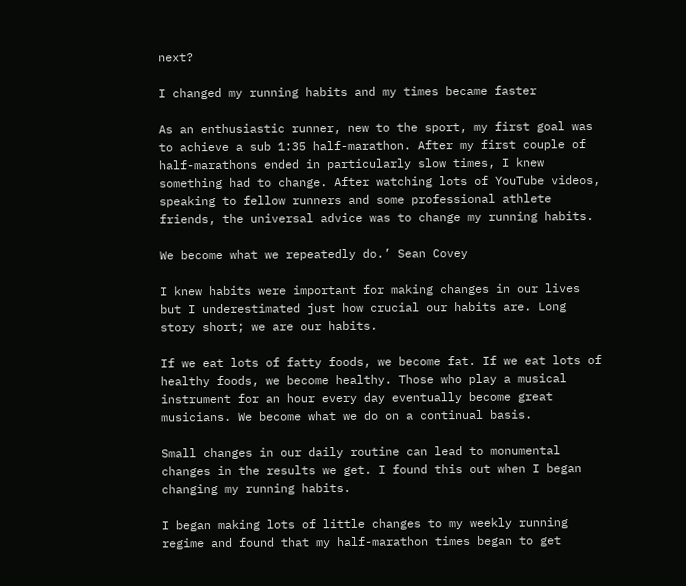next?

I changed my running habits and my times became faster

As an enthusiastic runner, new to the sport, my first goal was to achieve a sub 1:35 half-marathon. After my first couple of half-marathons ended in particularly slow times, I knew something had to change. After watching lots of YouTube videos, speaking to fellow runners and some professional athlete friends, the universal advice was to change my running habits.

We become what we repeatedly do.’ Sean Covey

I knew habits were important for making changes in our lives but I underestimated just how crucial our habits are. Long story short; we are our habits.

If we eat lots of fatty foods, we become fat. If we eat lots of healthy foods, we become healthy. Those who play a musical instrument for an hour every day eventually become great musicians. We become what we do on a continual basis.

Small changes in our daily routine can lead to monumental changes in the results we get. I found this out when I began changing my running habits.

I began making lots of little changes to my weekly running regime and found that my half-marathon times began to get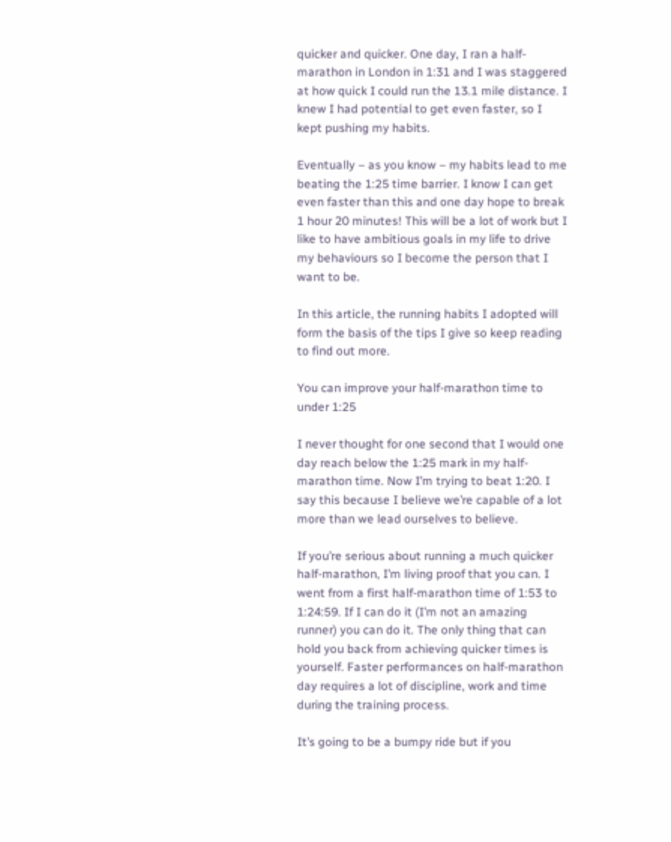quicker and quicker. One day, I ran a half-marathon in London in 1:31 and I was staggered at how quick I could run the 13.1 mile distance. I knew I had potential to get even faster, so I kept pushing my habits.

Eventually – as you know – my habits lead to me beating the 1:25 time barrier. I know I can get even faster than this and one day hope to break 1 hour 20 minutes! This will be a lot of work but I like to have ambitious goals in my life to drive my behaviours so I become the person that I want to be.

In this article, the running habits I adopted will form the basis of the tips I give so keep reading to find out more.

You can improve your half-marathon time to under 1:25

I never thought for one second that I would one day reach below the 1:25 mark in my half-marathon time. Now I’m trying to beat 1:20. I say this because I believe we’re capable of a lot more than we lead ourselves to believe.

If you’re serious about running a much quicker half-marathon, I’m living proof that you can. I went from a first half-marathon time of 1:53 to 1:24:59. If I can do it (I’m not an amazing runner) you can do it. The only thing that can hold you back from achieving quicker times is yourself. Faster performances on half-marathon day requires a lot of discipline, work and time during the training process.

It’s going to be a bumpy ride but if you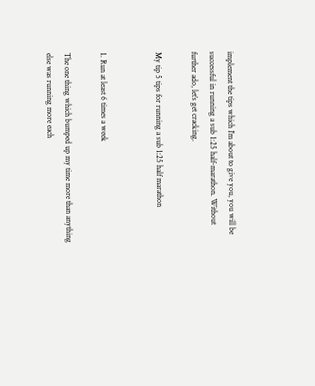implement the tips which I’m about to give you, you will be successful in running a sub 1:25 half-marathon. Without further ado, let’s get cracking.

My tip 5 tips for running a sub 1:25 half marathon


1. Run at least 6 times a week

The one thing which bumped up my time more than anything else was running more each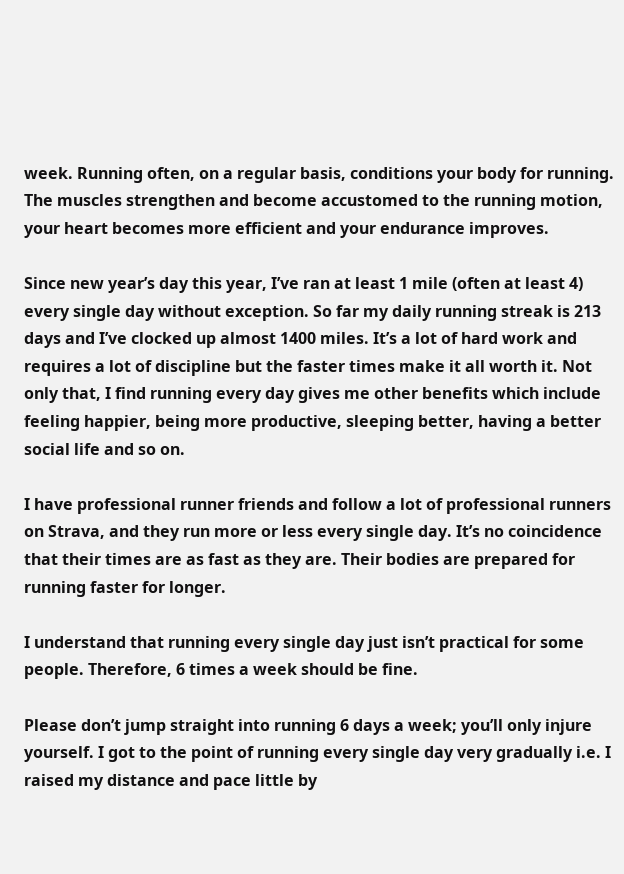week. Running often, on a regular basis, conditions your body for running. The muscles strengthen and become accustomed to the running motion, your heart becomes more efficient and your endurance improves.

Since new year’s day this year, I’ve ran at least 1 mile (often at least 4) every single day without exception. So far my daily running streak is 213 days and I’ve clocked up almost 1400 miles. It’s a lot of hard work and requires a lot of discipline but the faster times make it all worth it. Not only that, I find running every day gives me other benefits which include feeling happier, being more productive, sleeping better, having a better social life and so on.

I have professional runner friends and follow a lot of professional runners on Strava, and they run more or less every single day. It’s no coincidence that their times are as fast as they are. Their bodies are prepared for running faster for longer.

I understand that running every single day just isn’t practical for some people. Therefore, 6 times a week should be fine.

Please don’t jump straight into running 6 days a week; you’ll only injure yourself. I got to the point of running every single day very gradually i.e. I raised my distance and pace little by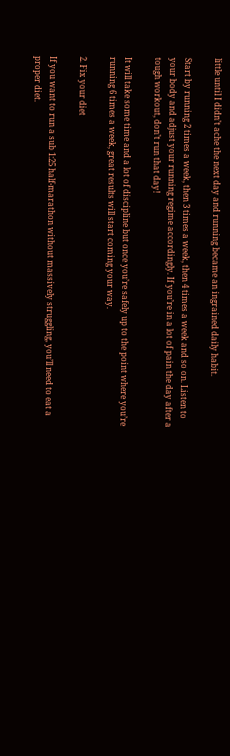little until I didn’t ache the next day and running became an ingrained daily habit.

Start by running 2 times a week, then 3 times a week, then 4 times a week and so on. Listen to your body and adjust your running regime accordingly. If you’re in a lot of pain the day after a tough workout, don’t run that day!

It will take some time and a lot of discipline but once you’re safely up to the point where you’re running 6 times a week, great results will start coming your way.

2. Fix your diet

If you want to run a sub 1:25 half-marathon without massively struggling, you’ll need to eat a proper diet.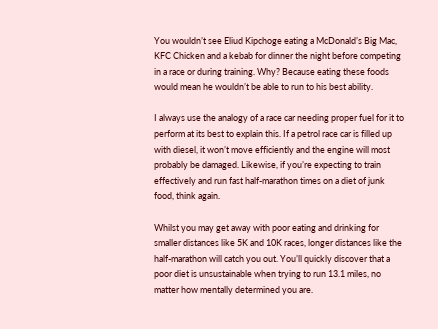You wouldn’t see Eliud Kipchoge eating a McDonald’s Big Mac, KFC Chicken and a kebab for dinner the night before competing in a race or during training. Why? Because eating these foods would mean he wouldn’t be able to run to his best ability.

I always use the analogy of a race car needing proper fuel for it to perform at its best to explain this. If a petrol race car is filled up with diesel, it won’t move efficiently and the engine will most probably be damaged. Likewise, if you’re expecting to train effectively and run fast half-marathon times on a diet of junk food, think again.

Whilst you may get away with poor eating and drinking for smaller distances like 5K and 10K races, longer distances like the half-marathon will catch you out. You’ll quickly discover that a poor diet is unsustainable when trying to run 13.1 miles, no matter how mentally determined you are.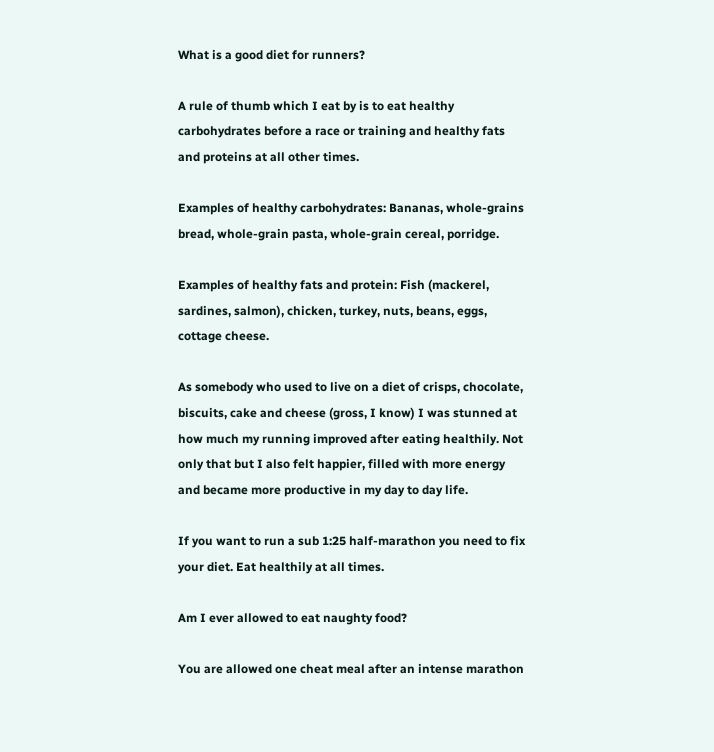What is a good diet for runners?

A rule of thumb which I eat by is to eat healthy carbohydrates before a race or training and healthy fats and proteins at all other times.

Examples of healthy carbohydrates: Bananas, whole-grains bread, whole-grain pasta, whole-grain cereal, porridge.

Examples of healthy fats and protein: Fish (mackerel, sardines, salmon), chicken, turkey, nuts, beans, eggs, cottage cheese.

As somebody who used to live on a diet of crisps, chocolate, biscuits, cake and cheese (gross, I know) I was stunned at how much my running improved after eating healthily. Not only that but I also felt happier, filled with more energy and became more productive in my day to day life.

If you want to run a sub 1:25 half-marathon you need to fix your diet. Eat healthily at all times.

Am I ever allowed to eat naughty food?

You are allowed one cheat meal after an intense marathon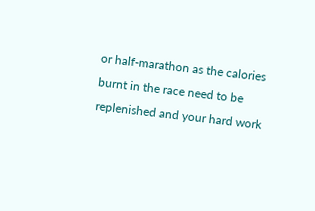or half-marathon as the calories burnt in the race need to be replenished and your hard work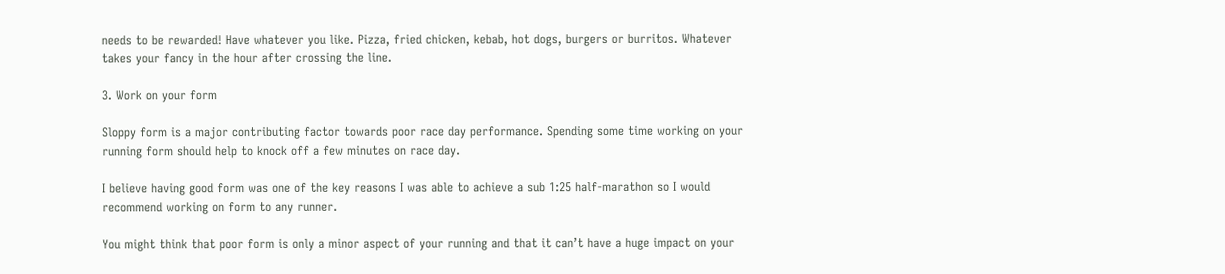needs to be rewarded! Have whatever you like. Pizza, fried chicken, kebab, hot dogs, burgers or burritos. Whatever takes your fancy in the hour after crossing the line.

3. Work on your form

Sloppy form is a major contributing factor towards poor race day performance. Spending some time working on your running form should help to knock off a few minutes on race day.

I believe having good form was one of the key reasons I was able to achieve a sub 1:25 half-marathon so I would recommend working on form to any runner.

You might think that poor form is only a minor aspect of your running and that it can’t have a huge impact on your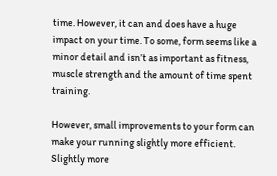time. However, it can and does have a huge impact on your time. To some, form seems like a minor detail and isn’t as important as fitness, muscle strength and the amount of time spent training.

However, small improvements to your form can make your running slightly more efficient. Slightly more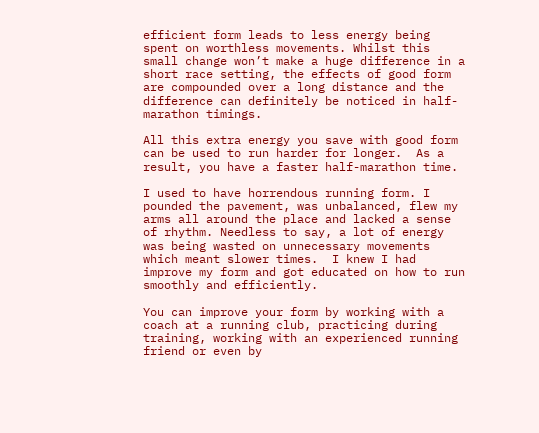efficient form leads to less energy being spent on worthless movements. Whilst this small change won’t make a huge difference in a short race setting, the effects of good form are compounded over a long distance and the difference can definitely be noticed in half-marathon timings.

All this extra energy you save with good form can be used to run harder for longer.  As a result, you have a faster half-marathon time.

I used to have horrendous running form. I pounded the pavement, was unbalanced, flew my arms all around the place and lacked a sense of rhythm. Needless to say, a lot of energy was being wasted on unnecessary movements which meant slower times.  I knew I had improve my form and got educated on how to run smoothly and efficiently.

You can improve your form by working with a coach at a running club, practicing during training, working with an experienced running friend or even by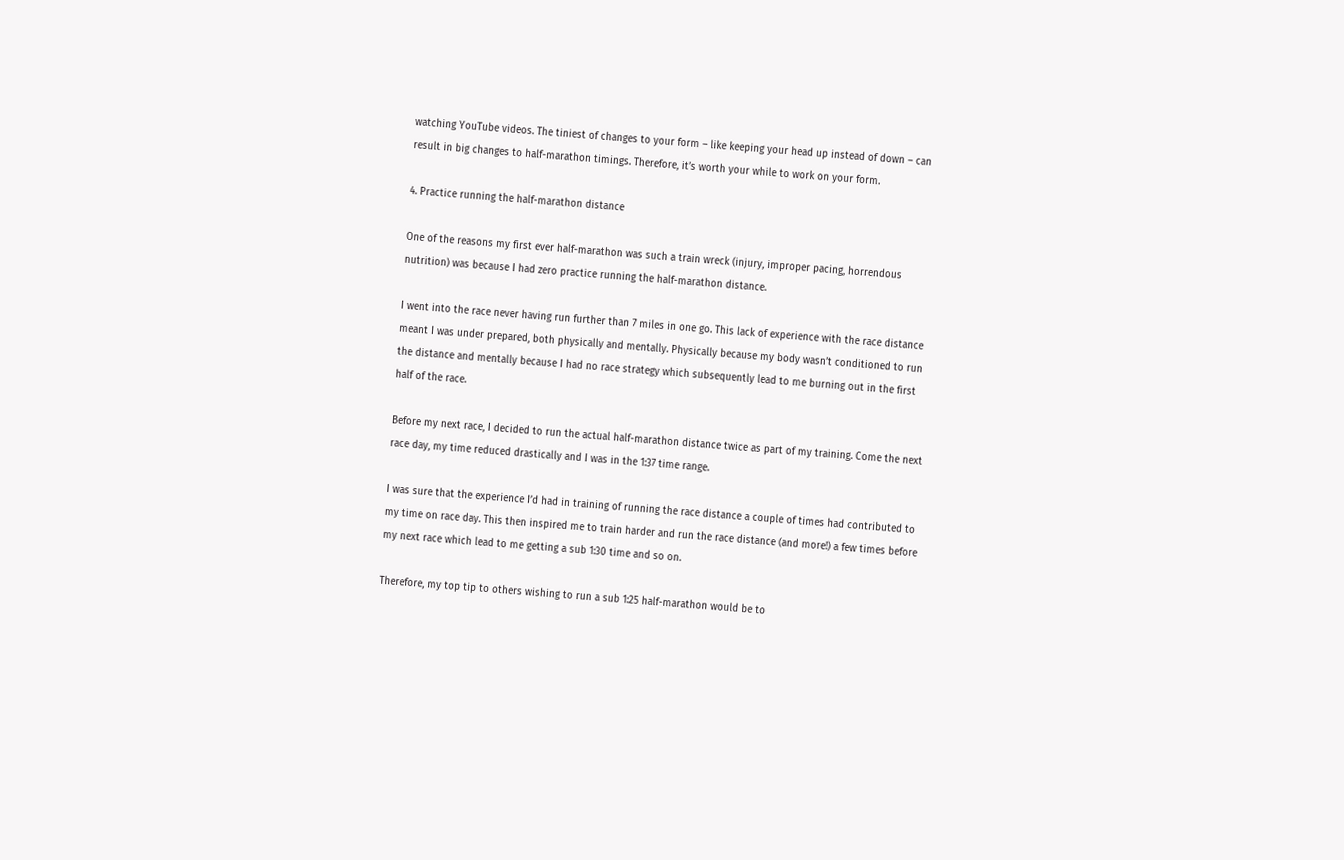watching YouTube videos. The tiniest of changes to your form – like keeping your head up instead of down – can result in big changes to half-marathon timings. Therefore, it’s worth your while to work on your form.

4. Practice running the half-marathon distance

One of the reasons my first ever half-marathon was such a train wreck (injury, improper pacing, horrendous nutrition) was because I had zero practice running the half-marathon distance.

I went into the race never having run further than 7 miles in one go. This lack of experience with the race distance meant I was under prepared, both physically and mentally. Physically because my body wasn’t conditioned to run the distance and mentally because I had no race strategy which subsequently lead to me burning out in the first half of the race.

Before my next race, I decided to run the actual half-marathon distance twice as part of my training. Come the next race day, my time reduced drastically and I was in the 1:37 time range.

I was sure that the experience I’d had in training of running the race distance a couple of times had contributed to my time on race day. This then inspired me to train harder and run the race distance (and more!) a few times before my next race which lead to me getting a sub 1:30 time and so on.

Therefore, my top tip to others wishing to run a sub 1:25 half-marathon would be to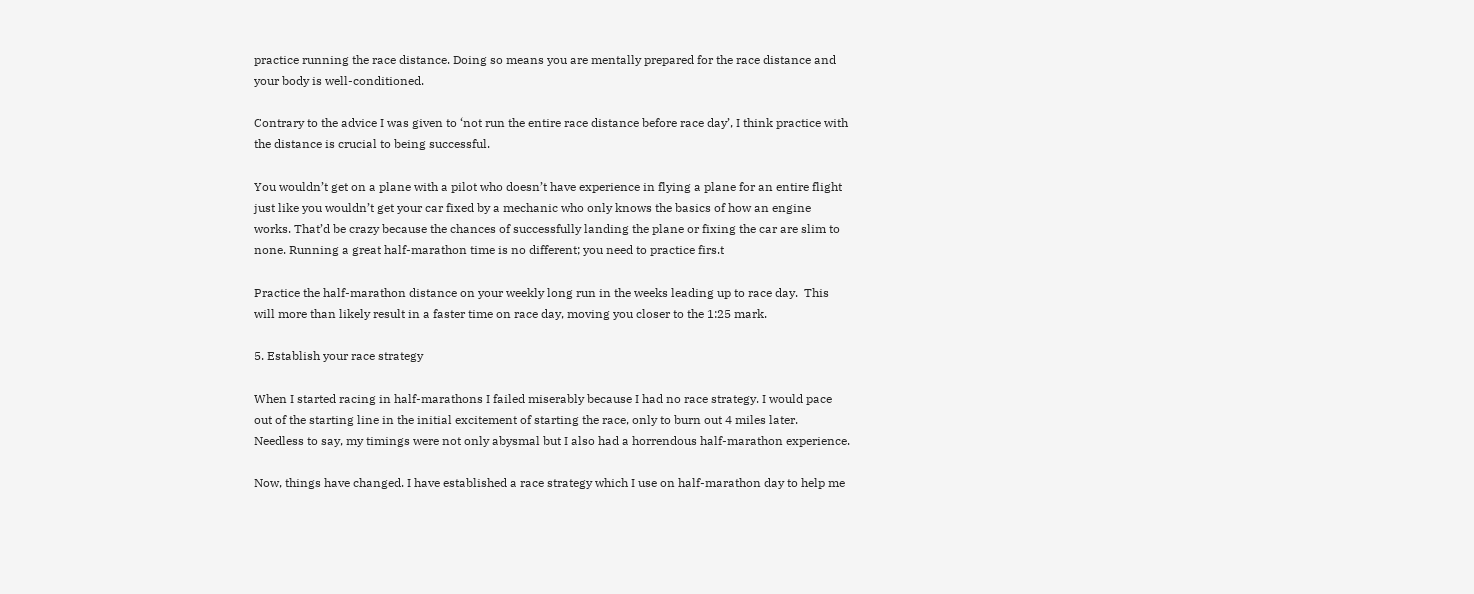practice running the race distance. Doing so means you are mentally prepared for the race distance and your body is well-conditioned.

Contrary to the advice I was given to ‘not run the entire race distance before race day’, I think practice with the distance is crucial to being successful.

You wouldn’t get on a plane with a pilot who doesn’t have experience in flying a plane for an entire flight just like you wouldn’t get your car fixed by a mechanic who only knows the basics of how an engine works. That’d be crazy because the chances of successfully landing the plane or fixing the car are slim to none. Running a great half-marathon time is no different; you need to practice firs.t

Practice the half-marathon distance on your weekly long run in the weeks leading up to race day.  This will more than likely result in a faster time on race day, moving you closer to the 1:25 mark.

5. Establish your race strategy

When I started racing in half-marathons I failed miserably because I had no race strategy. I would pace out of the starting line in the initial excitement of starting the race, only to burn out 4 miles later. Needless to say, my timings were not only abysmal but I also had a horrendous half-marathon experience.

Now, things have changed. I have established a race strategy which I use on half-marathon day to help me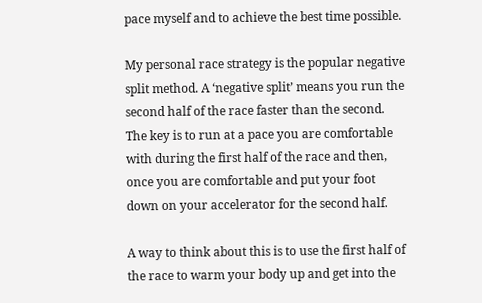pace myself and to achieve the best time possible.

My personal race strategy is the popular negative split method. A ‘negative split’ means you run the second half of the race faster than the second. The key is to run at a pace you are comfortable with during the first half of the race and then, once you are comfortable and put your foot down on your accelerator for the second half.

A way to think about this is to use the first half of the race to warm your body up and get into the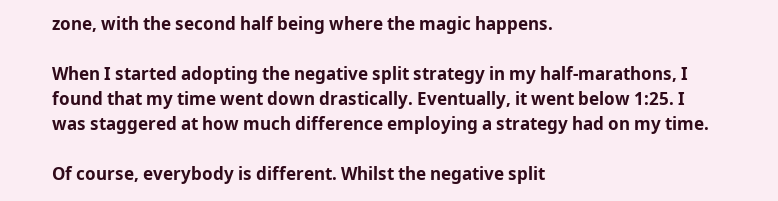zone, with the second half being where the magic happens.

When I started adopting the negative split strategy in my half-marathons, I found that my time went down drastically. Eventually, it went below 1:25. I was staggered at how much difference employing a strategy had on my time.

Of course, everybody is different. Whilst the negative split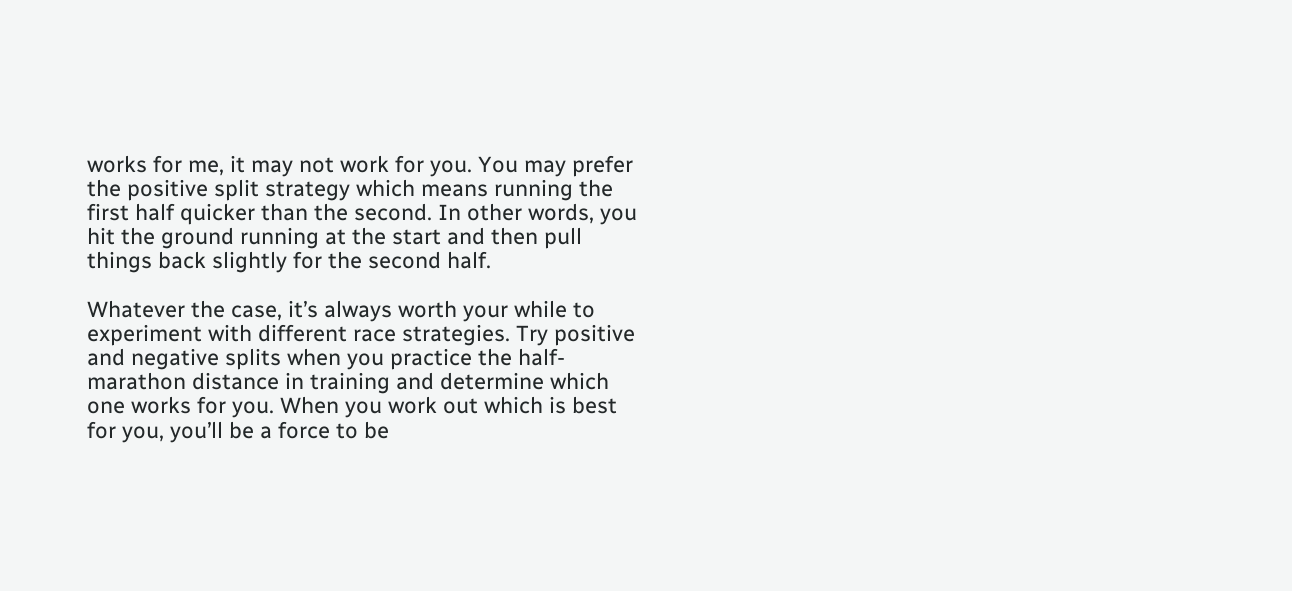works for me, it may not work for you. You may prefer the positive split strategy which means running the first half quicker than the second. In other words, you hit the ground running at the start and then pull things back slightly for the second half.

Whatever the case, it’s always worth your while to experiment with different race strategies. Try positive and negative splits when you practice the half-marathon distance in training and determine which one works for you. When you work out which is best for you, you’ll be a force to be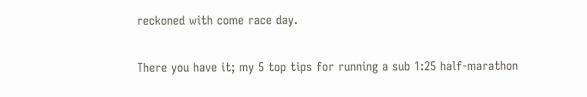reckoned with come race day.

There you have it; my 5 top tips for running a sub 1:25 half-marathon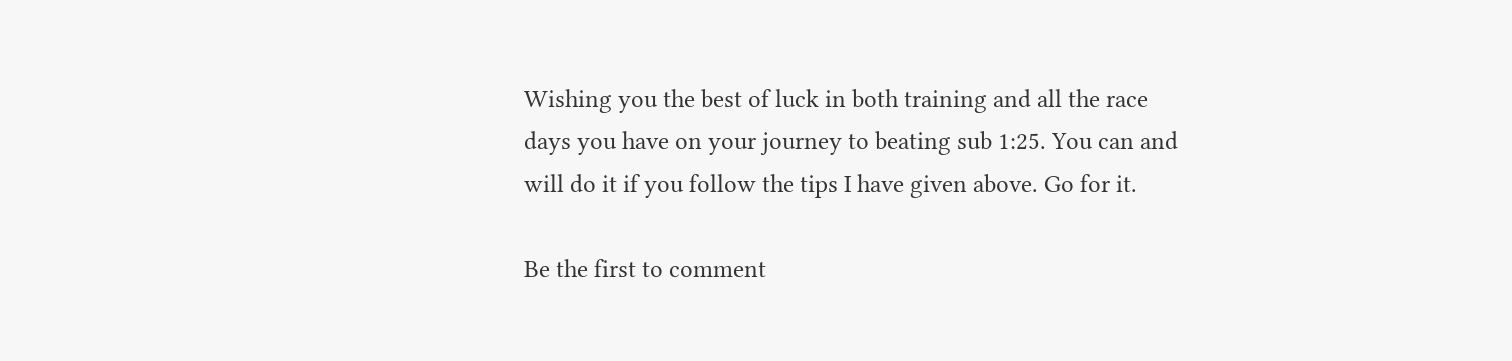Wishing you the best of luck in both training and all the race days you have on your journey to beating sub 1:25. You can and will do it if you follow the tips I have given above. Go for it.

Be the first to comment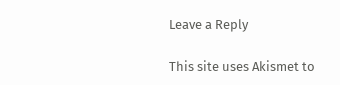Leave a Reply

This site uses Akismet to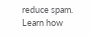reduce spam. Learn how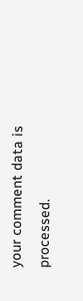your comment data is processed.